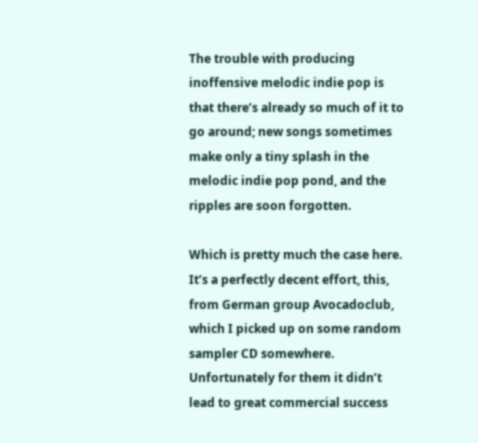The trouble with producing inoffensive melodic indie pop is that there’s already so much of it to go around; new songs sometimes make only a tiny splash in the melodic indie pop pond, and the ripples are soon forgotten.

Which is pretty much the case here. It’s a perfectly decent effort, this, from German group Avocadoclub, which I picked up on some random sampler CD somewhere. Unfortunately for them it didn’t lead to great commercial success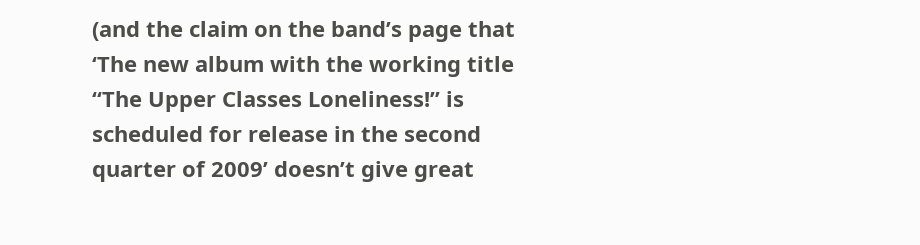(and the claim on the band’s page that ‘The new album with the working title “The Upper Classes Loneliness!” is scheduled for release in the second quarter of 2009’ doesn’t give great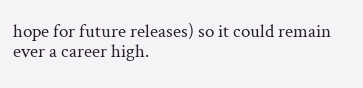hope for future releases) so it could remain ever a career high.